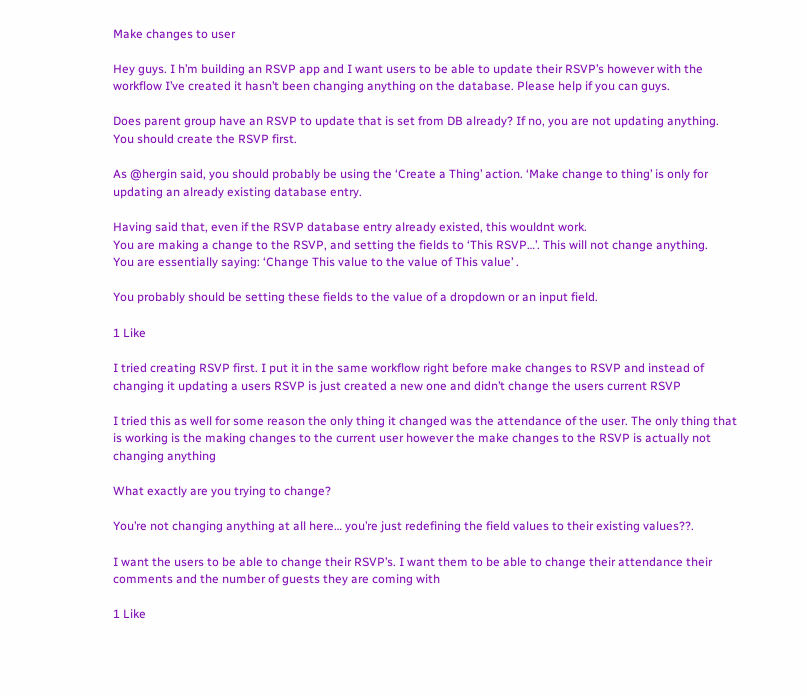Make changes to user

Hey guys. I h’m building an RSVP app and I want users to be able to update their RSVP’s however with the workflow I’ve created it hasn’t been changing anything on the database. Please help if you can guys.

Does parent group have an RSVP to update that is set from DB already? If no, you are not updating anything. You should create the RSVP first.

As @hergin said, you should probably be using the ‘Create a Thing’ action. ‘Make change to thing’ is only for updating an already existing database entry.

Having said that, even if the RSVP database entry already existed, this wouldnt work.
You are making a change to the RSVP, and setting the fields to ‘This RSVP…’. This will not change anything.
You are essentially saying: ‘Change This value to the value of This value’ .

You probably should be setting these fields to the value of a dropdown or an input field.

1 Like

I tried creating RSVP first. I put it in the same workflow right before make changes to RSVP and instead of changing it updating a users RSVP is just created a new one and didn’t change the users current RSVP

I tried this as well for some reason the only thing it changed was the attendance of the user. The only thing that is working is the making changes to the current user however the make changes to the RSVP is actually not changing anything

What exactly are you trying to change?

You’re not changing anything at all here… you’re just redefining the field values to their existing values??.

I want the users to be able to change their RSVP’s. I want them to be able to change their attendance their comments and the number of guests they are coming with

1 Like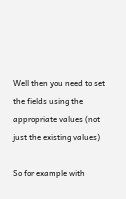Well then you need to set the fields using the appropriate values (not just the existing values)

So for example with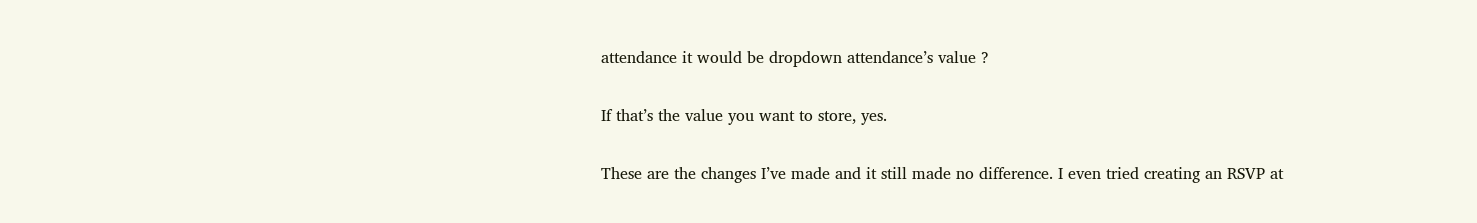attendance it would be dropdown attendance’s value ?

If that’s the value you want to store, yes.

These are the changes I’ve made and it still made no difference. I even tried creating an RSVP at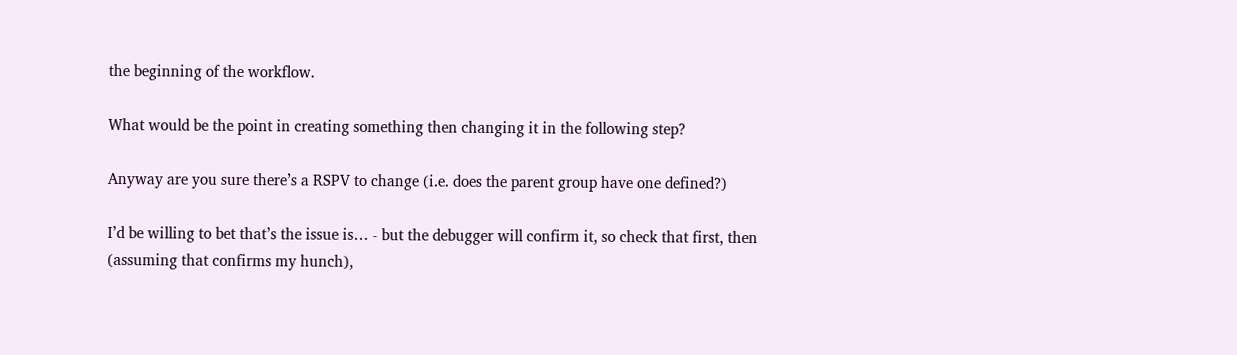the beginning of the workflow.

What would be the point in creating something then changing it in the following step?

Anyway are you sure there’s a RSPV to change (i.e. does the parent group have one defined?)

I’d be willing to bet that’s the issue is… - but the debugger will confirm it, so check that first, then (assuming that confirms my hunch),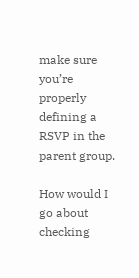make sure you’re properly defining a RSVP in the parent group.

How would I go about checking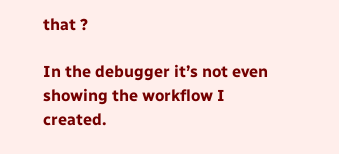that ?

In the debugger it’s not even showing the workflow I created.